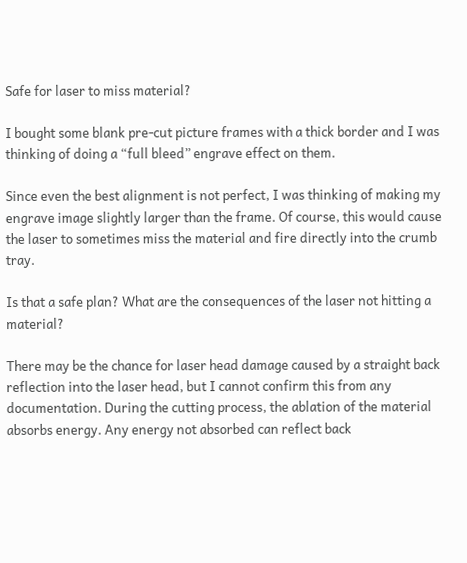Safe for laser to miss material?

I bought some blank pre-cut picture frames with a thick border and I was thinking of doing a “full bleed” engrave effect on them.

Since even the best alignment is not perfect, I was thinking of making my engrave image slightly larger than the frame. Of course, this would cause the laser to sometimes miss the material and fire directly into the crumb tray.

Is that a safe plan? What are the consequences of the laser not hitting a material?

There may be the chance for laser head damage caused by a straight back reflection into the laser head, but I cannot confirm this from any documentation. During the cutting process, the ablation of the material absorbs energy. Any energy not absorbed can reflect back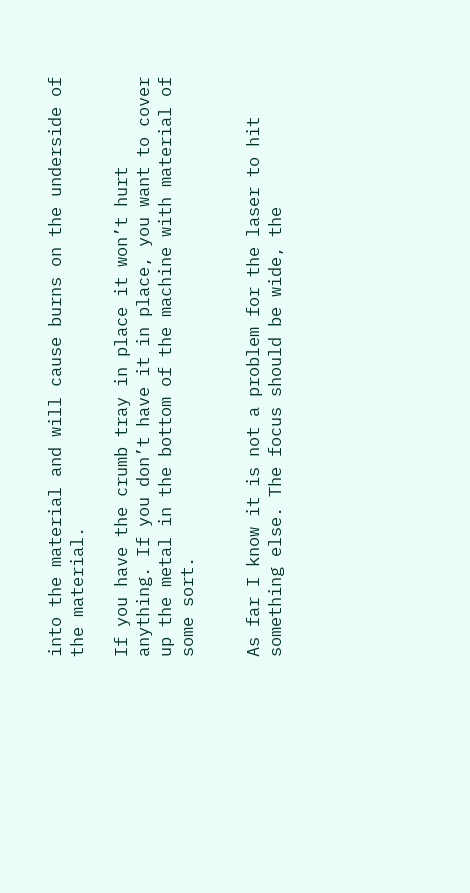into the material and will cause burns on the underside of the material.

If you have the crumb tray in place it won’t hurt anything. If you don’t have it in place, you want to cover up the metal in the bottom of the machine with material of some sort.


As far I know it is not a problem for the laser to hit something else. The focus should be wide, the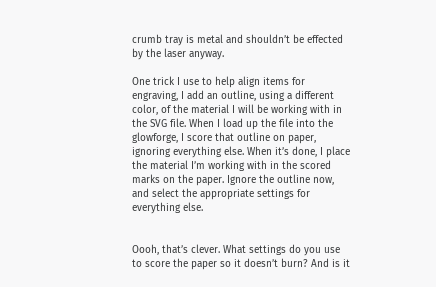crumb tray is metal and shouldn’t be effected by the laser anyway.

One trick I use to help align items for engraving, I add an outline, using a different color, of the material I will be working with in the SVG file. When I load up the file into the glowforge, I score that outline on paper, ignoring everything else. When it’s done, I place the material I’m working with in the scored marks on the paper. Ignore the outline now, and select the appropriate settings for everything else.


Oooh, that’s clever. What settings do you use to score the paper so it doesn’t burn? And is it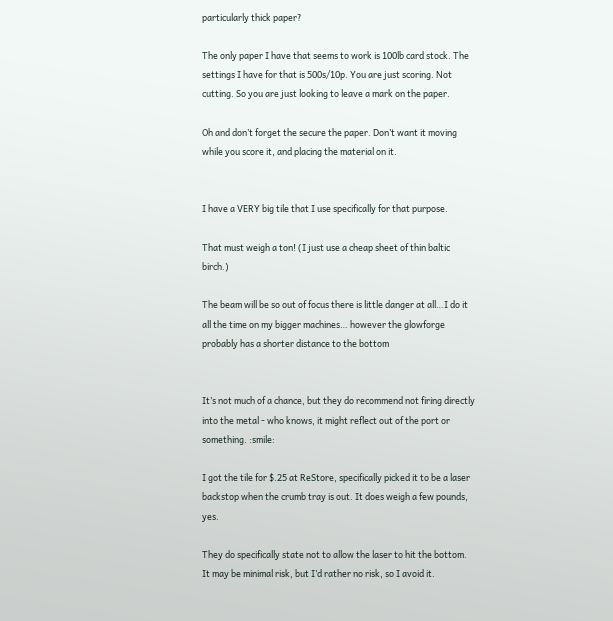particularly thick paper?

The only paper I have that seems to work is 100lb card stock. The settings I have for that is 500s/10p. You are just scoring. Not cutting. So you are just looking to leave a mark on the paper.

Oh and don’t forget the secure the paper. Don’t want it moving while you score it, and placing the material on it.


I have a VERY big tile that I use specifically for that purpose.

That must weigh a ton! (I just use a cheap sheet of thin baltic birch.)

The beam will be so out of focus there is little danger at all…I do it all the time on my bigger machines… however the glowforge probably has a shorter distance to the bottom


It’s not much of a chance, but they do recommend not firing directly into the metal - who knows, it might reflect out of the port or something. :smile:

I got the tile for $.25 at ReStore, specifically picked it to be a laser backstop when the crumb tray is out. It does weigh a few pounds, yes.

They do specifically state not to allow the laser to hit the bottom. It may be minimal risk, but I’d rather no risk, so I avoid it.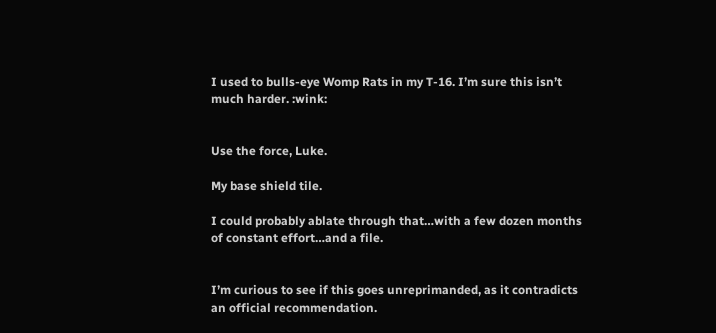I used to bulls-eye Womp Rats in my T-16. I’m sure this isn’t much harder. :wink:


Use the force, Luke.

My base shield tile.

I could probably ablate through that…with a few dozen months of constant effort…and a file.


I’m curious to see if this goes unreprimanded, as it contradicts an official recommendation.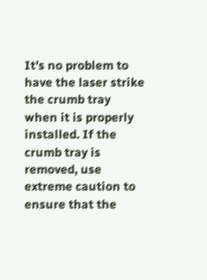It’s no problem to have the laser strike the crumb tray when it is properly installed. If the crumb tray is removed, use extreme caution to ensure that the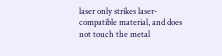laser only strikes laser-compatible material, and does not touch the metal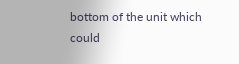bottom of the unit which could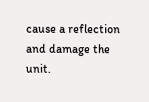cause a reflection and damage the unit.